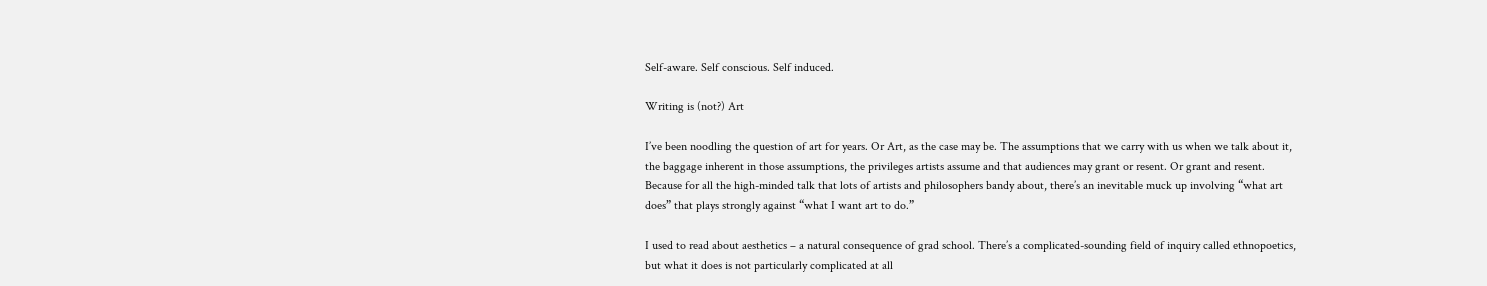Self-aware. Self conscious. Self induced.

Writing is (not?) Art

I’ve been noodling the question of art for years. Or Art, as the case may be. The assumptions that we carry with us when we talk about it, the baggage inherent in those assumptions, the privileges artists assume and that audiences may grant or resent. Or grant and resent. Because for all the high-minded talk that lots of artists and philosophers bandy about, there’s an inevitable muck up involving “what art does” that plays strongly against “what I want art to do.”

I used to read about aesthetics – a natural consequence of grad school. There’s a complicated-sounding field of inquiry called ethnopoetics, but what it does is not particularly complicated at all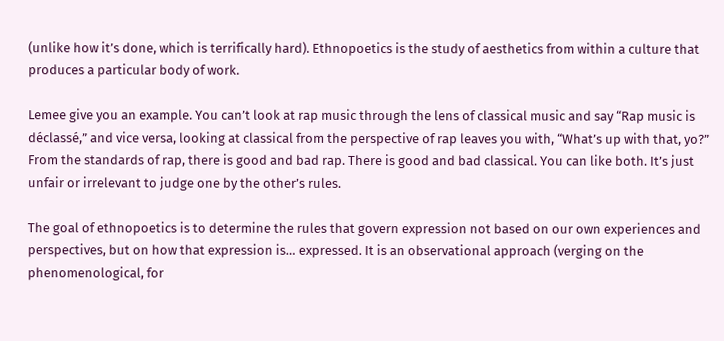(unlike how it’s done, which is terrifically hard). Ethnopoetics is the study of aesthetics from within a culture that produces a particular body of work.

Lemee give you an example. You can’t look at rap music through the lens of classical music and say “Rap music is déclassé,” and vice versa, looking at classical from the perspective of rap leaves you with, “What’s up with that, yo?” From the standards of rap, there is good and bad rap. There is good and bad classical. You can like both. It’s just unfair or irrelevant to judge one by the other’s rules.

The goal of ethnopoetics is to determine the rules that govern expression not based on our own experiences and perspectives, but on how that expression is… expressed. It is an observational approach (verging on the phenomenological, for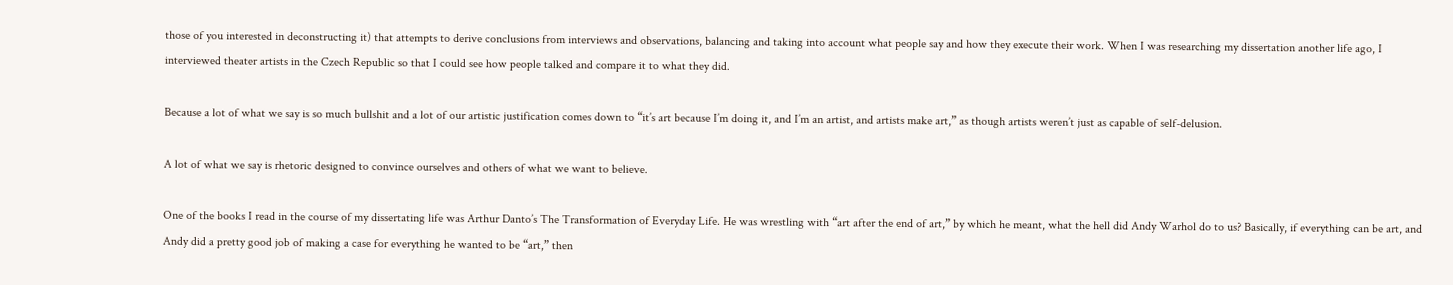those of you interested in deconstructing it) that attempts to derive conclusions from interviews and observations, balancing and taking into account what people say and how they execute their work. When I was researching my dissertation another life ago, I interviewed theater artists in the Czech Republic so that I could see how people talked and compare it to what they did.

Because a lot of what we say is so much bullshit and a lot of our artistic justification comes down to “it’s art because I’m doing it, and I’m an artist, and artists make art,” as though artists weren’t just as capable of self-delusion.

A lot of what we say is rhetoric designed to convince ourselves and others of what we want to believe.

One of the books I read in the course of my dissertating life was Arthur Danto’s The Transformation of Everyday Life. He was wrestling with “art after the end of art,” by which he meant, what the hell did Andy Warhol do to us? Basically, if everything can be art, and Andy did a pretty good job of making a case for everything he wanted to be “art,” then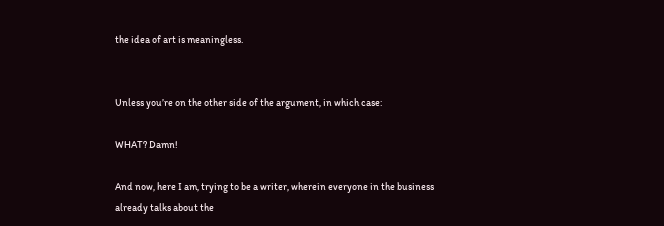the idea of art is meaningless.


Unless you’re on the other side of the argument, in which case:

WHAT? Damn!

And now, here I am, trying to be a writer, wherein everyone in the business already talks about the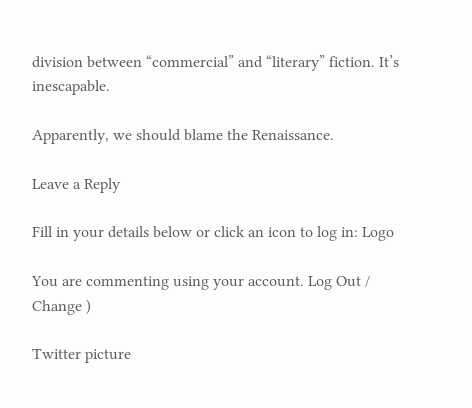division between “commercial” and “literary” fiction. It’s inescapable.

Apparently, we should blame the Renaissance.

Leave a Reply

Fill in your details below or click an icon to log in: Logo

You are commenting using your account. Log Out / Change )

Twitter picture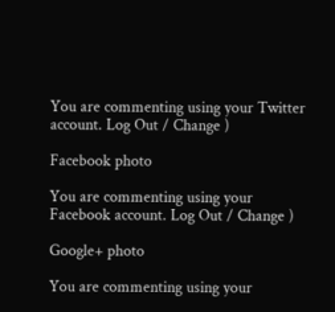You are commenting using your Twitter account. Log Out / Change )

Facebook photo

You are commenting using your Facebook account. Log Out / Change )

Google+ photo

You are commenting using your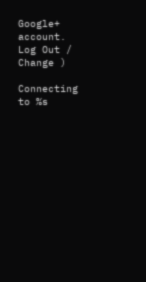Google+ account. Log Out / Change )

Connecting to %s